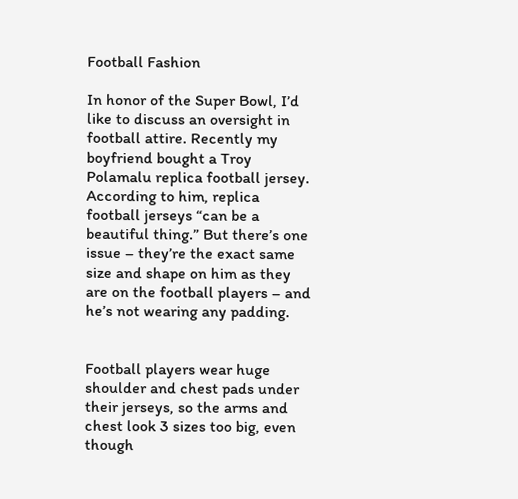Football Fashion

In honor of the Super Bowl, I’d like to discuss an oversight in football attire. Recently my boyfriend bought a Troy Polamalu replica football jersey. According to him, replica football jerseys “can be a beautiful thing.” But there’s one issue – they’re the exact same size and shape on him as they are on the football players – and he’s not wearing any padding.


Football players wear huge shoulder and chest pads under their jerseys, so the arms and chest look 3 sizes too big, even though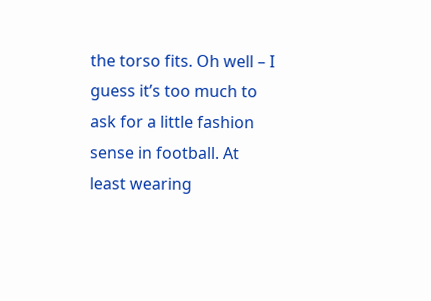the torso fits. Oh well – I guess it’s too much to ask for a little fashion sense in football. At least wearing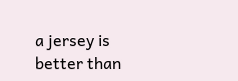a jersey is better than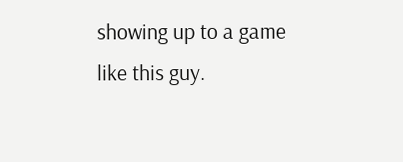showing up to a game like this guy.